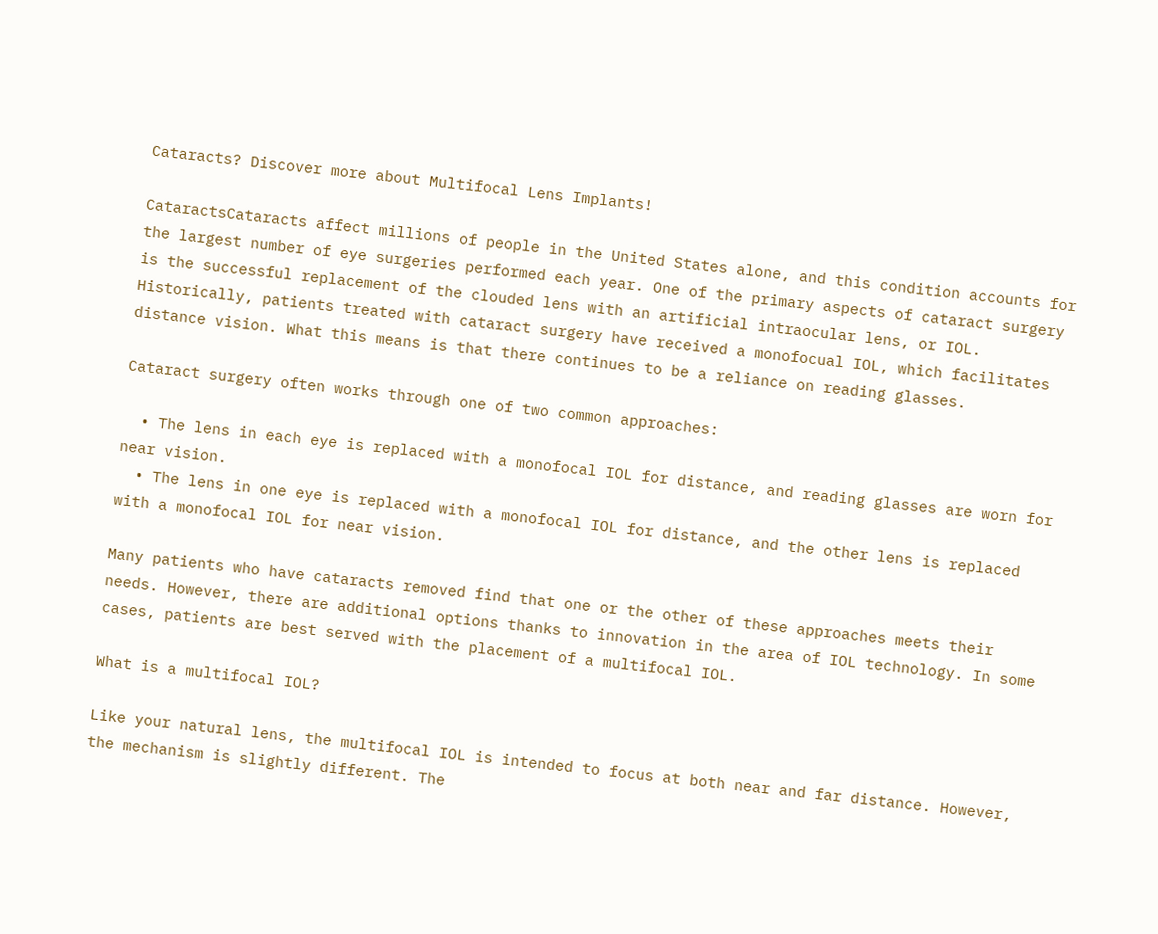Cataracts? Discover more about Multifocal Lens Implants!

CataractsCataracts affect millions of people in the United States alone, and this condition accounts for the largest number of eye surgeries performed each year. One of the primary aspects of cataract surgery is the successful replacement of the clouded lens with an artificial intraocular lens, or IOL. Historically, patients treated with cataract surgery have received a monofocual IOL, which facilitates distance vision. What this means is that there continues to be a reliance on reading glasses.

Cataract surgery often works through one of two common approaches:

  • The lens in each eye is replaced with a monofocal IOL for distance, and reading glasses are worn for near vision.
  • The lens in one eye is replaced with a monofocal IOL for distance, and the other lens is replaced with a monofocal IOL for near vision.

Many patients who have cataracts removed find that one or the other of these approaches meets their needs. However, there are additional options thanks to innovation in the area of IOL technology. In some cases, patients are best served with the placement of a multifocal IOL.

What is a multifocal IOL?

Like your natural lens, the multifocal IOL is intended to focus at both near and far distance. However, the mechanism is slightly different. The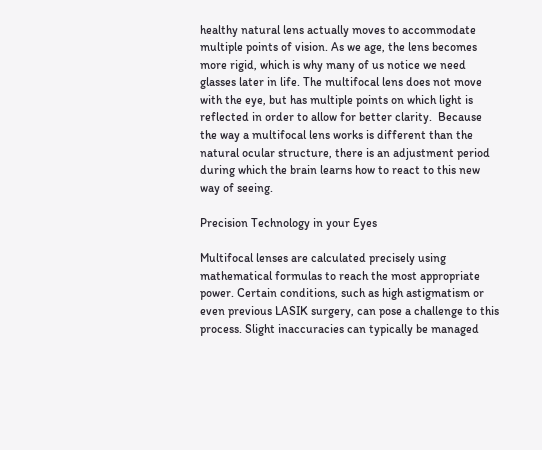healthy natural lens actually moves to accommodate multiple points of vision. As we age, the lens becomes more rigid, which is why many of us notice we need glasses later in life. The multifocal lens does not move with the eye, but has multiple points on which light is reflected in order to allow for better clarity.  Because the way a multifocal lens works is different than the natural ocular structure, there is an adjustment period during which the brain learns how to react to this new way of seeing.

Precision Technology in your Eyes

Multifocal lenses are calculated precisely using mathematical formulas to reach the most appropriate power. Certain conditions, such as high astigmatism or even previous LASIK surgery, can pose a challenge to this process. Slight inaccuracies can typically be managed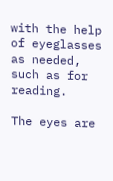with the help of eyeglasses as needed, such as for reading.

The eyes are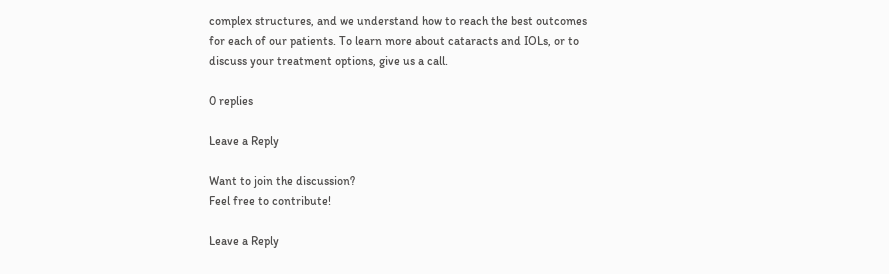complex structures, and we understand how to reach the best outcomes for each of our patients. To learn more about cataracts and IOLs, or to discuss your treatment options, give us a call.

0 replies

Leave a Reply

Want to join the discussion?
Feel free to contribute!

Leave a Reply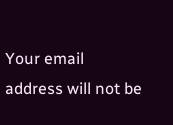Your email address will not be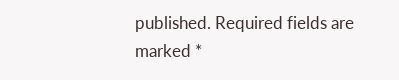published. Required fields are marked *